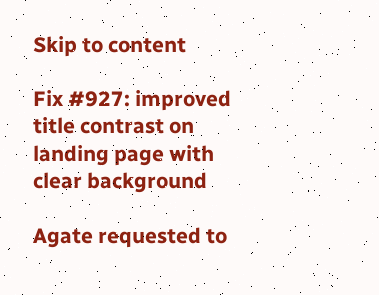Skip to content

Fix #927: improved title contrast on landing page with clear background

Agate requested to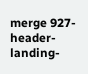merge 927-header-landing-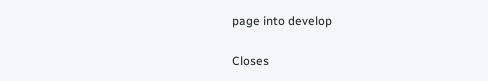page into develop

Closes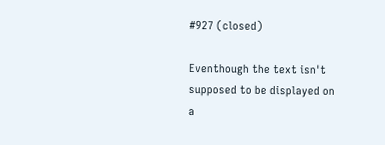#927 (closed)

Eventhough the text isn't supposed to be displayed on a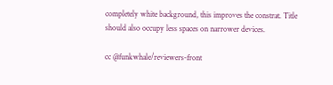completely white background, this improves the constrat. Title should also occupy less spaces on narrower devices.

cc @funkwhale/reviewers-front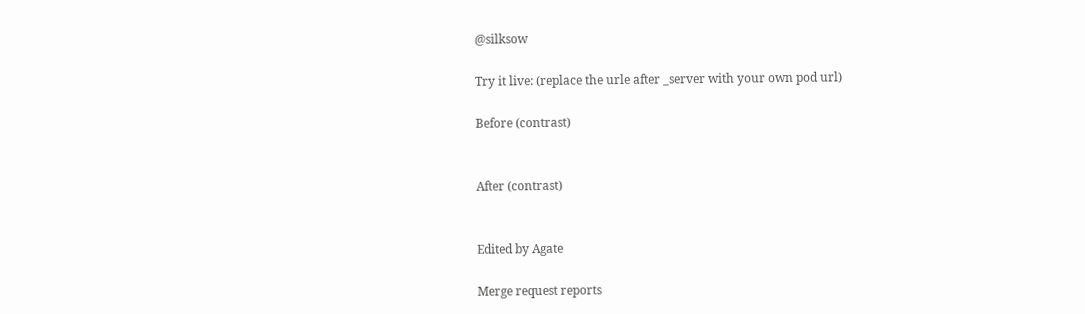@silksow

Try it live: (replace the urle after _server with your own pod url)

Before (contrast)


After (contrast)


Edited by Agate

Merge request reports